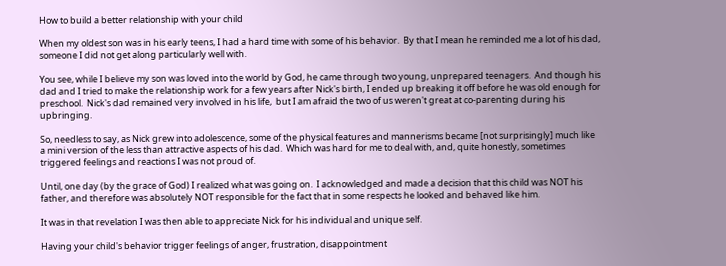How to build a better relationship with your child

When my oldest son was in his early teens, I had a hard time with some of his behavior.  By that I mean he reminded me a lot of his dad, someone I did not get along particularly well with.

You see, while I believe my son was loved into the world by God, he came through two young, unprepared teenagers.  And though his dad and I tried to make the relationship work for a few years after Nick's birth, I ended up breaking it off before he was old enough for preschool.  Nick's dad remained very involved in his life,  but I am afraid the two of us weren't great at co-parenting during his upbringing.

So, needless to say, as Nick grew into adolescence, some of the physical features and mannerisms became [not surprisingly] much like a mini version of the less than attractive aspects of his dad.  Which was hard for me to deal with, and, quite honestly, sometimes triggered feelings and reactions I was not proud of.

Until, one day (by the grace of God) I realized what was going on.  I acknowledged and made a decision that this child was NOT his father, and therefore was absolutely NOT responsible for the fact that in some respects he looked and behaved like him.

It was in that revelation I was then able to appreciate Nick for his individual and unique self.

Having your child's behavior trigger feelings of anger, frustration, disappointment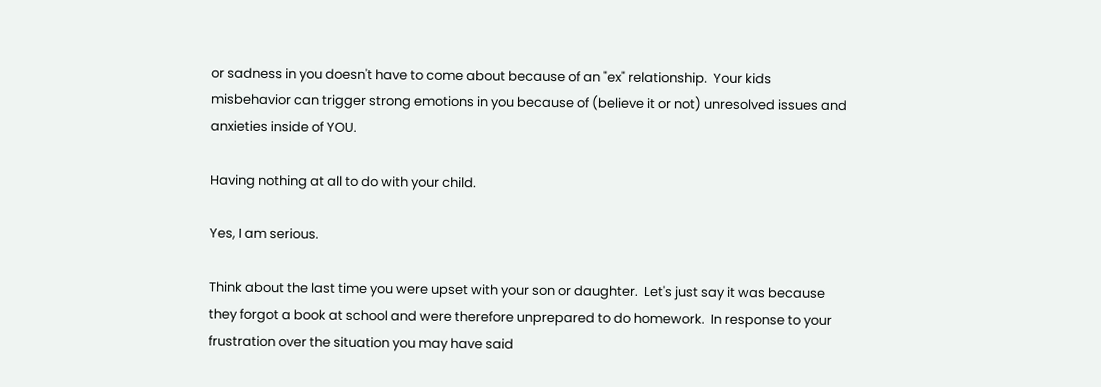or sadness in you doesn't have to come about because of an "ex" relationship.  Your kids misbehavior can trigger strong emotions in you because of (believe it or not) unresolved issues and anxieties inside of YOU.

Having nothing at all to do with your child.

Yes, I am serious.

Think about the last time you were upset with your son or daughter.  Let's just say it was because they forgot a book at school and were therefore unprepared to do homework.  In response to your frustration over the situation you may have said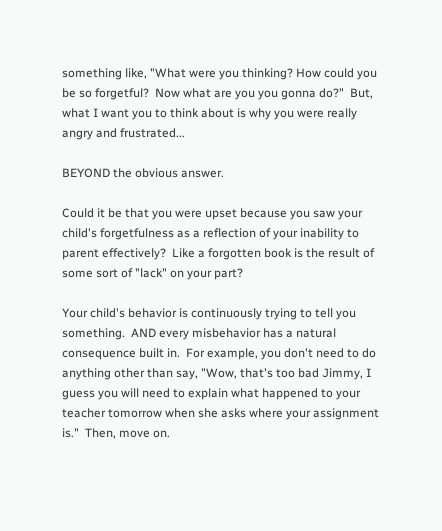something like, "What were you thinking? How could you be so forgetful?  Now what are you you gonna do?"  But, what I want you to think about is why you were really angry and frustrated...

BEYOND the obvious answer.

Could it be that you were upset because you saw your child's forgetfulness as a reflection of your inability to parent effectively?  Like a forgotten book is the result of some sort of "lack" on your part?

Your child's behavior is continuously trying to tell you something.  AND every misbehavior has a natural consequence built in.  For example, you don't need to do anything other than say, "Wow, that's too bad Jimmy, I guess you will need to explain what happened to your teacher tomorrow when she asks where your assignment is."  Then, move on.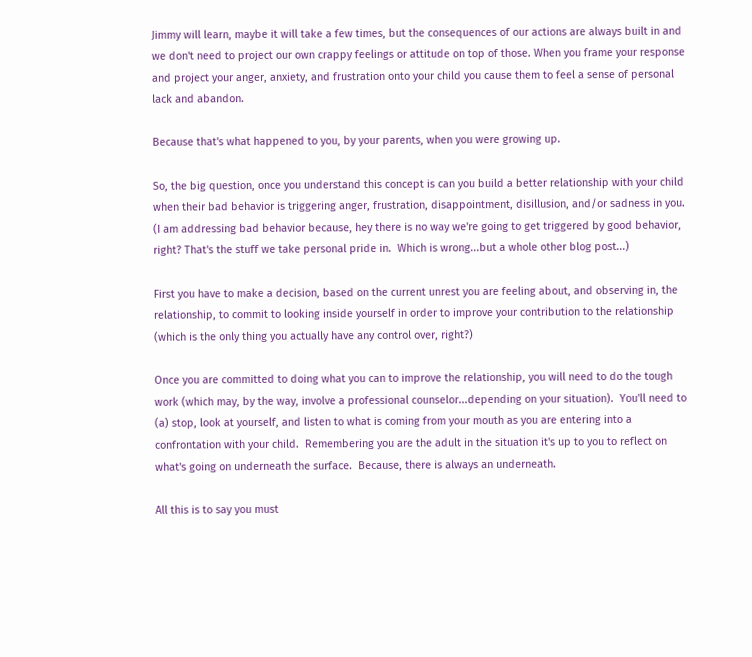Jimmy will learn, maybe it will take a few times, but the consequences of our actions are always built in and we don't need to project our own crappy feelings or attitude on top of those. When you frame your response and project your anger, anxiety, and frustration onto your child you cause them to feel a sense of personal lack and abandon.

Because that's what happened to you, by your parents, when you were growing up.

So, the big question, once you understand this concept is can you build a better relationship with your child when their bad behavior is triggering anger, frustration, disappointment, disillusion, and/or sadness in you.  (I am addressing bad behavior because, hey there is no way we're going to get triggered by good behavior, right? That's the stuff we take personal pride in.  Which is wrong...but a whole other blog post...)

First you have to make a decision, based on the current unrest you are feeling about, and observing in, the relationship, to commit to looking inside yourself in order to improve your contribution to the relationship (which is the only thing you actually have any control over, right?)

Once you are committed to doing what you can to improve the relationship, you will need to do the tough work (which may, by the way, involve a professional counselor...depending on your situation).  You'll need to (a) stop, look at yourself, and listen to what is coming from your mouth as you are entering into a confrontation with your child.  Remembering you are the adult in the situation it's up to you to reflect on what's going on underneath the surface.  Because, there is always an underneath.

All this is to say you must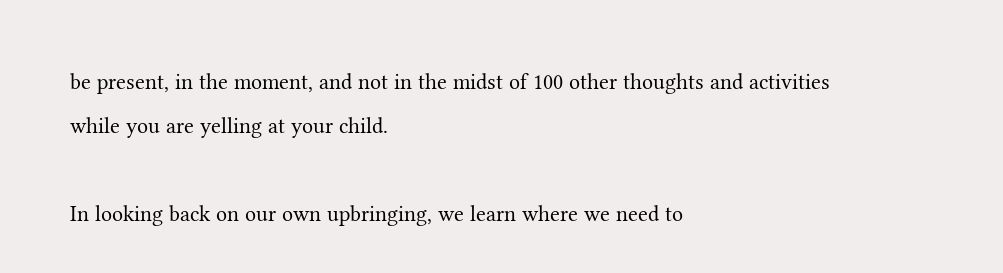be present, in the moment, and not in the midst of 100 other thoughts and activities while you are yelling at your child.

In looking back on our own upbringing, we learn where we need to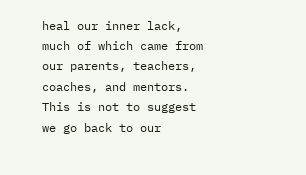heal our inner lack, much of which came from our parents, teachers, coaches, and mentors.  This is not to suggest we go back to our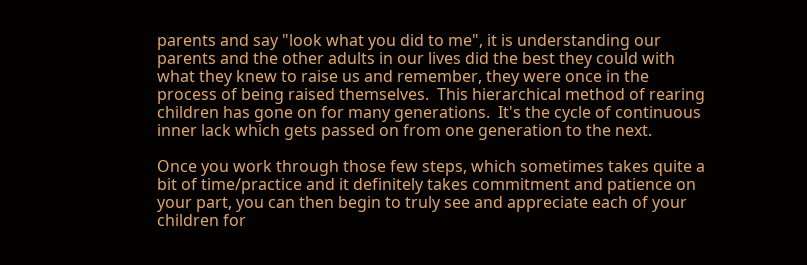parents and say "look what you did to me", it is understanding our parents and the other adults in our lives did the best they could with what they knew to raise us and remember, they were once in the process of being raised themselves.  This hierarchical method of rearing children has gone on for many generations.  It's the cycle of continuous inner lack which gets passed on from one generation to the next.

Once you work through those few steps, which sometimes takes quite a bit of time/practice and it definitely takes commitment and patience on your part, you can then begin to truly see and appreciate each of your children for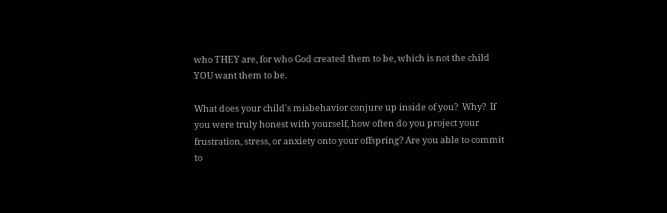who THEY are, for who God created them to be, which is not the child YOU want them to be.

What does your child's misbehavior conjure up inside of you?  Why?  If you were truly honest with yourself, how often do you project your frustration, stress, or anxiety onto your offspring? Are you able to commit to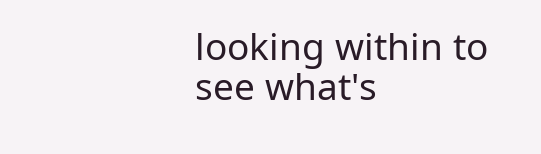looking within to see what's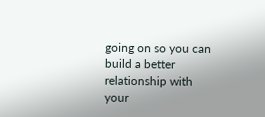going on so you can build a better relationship with your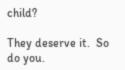child?

They deserve it.  So do you.